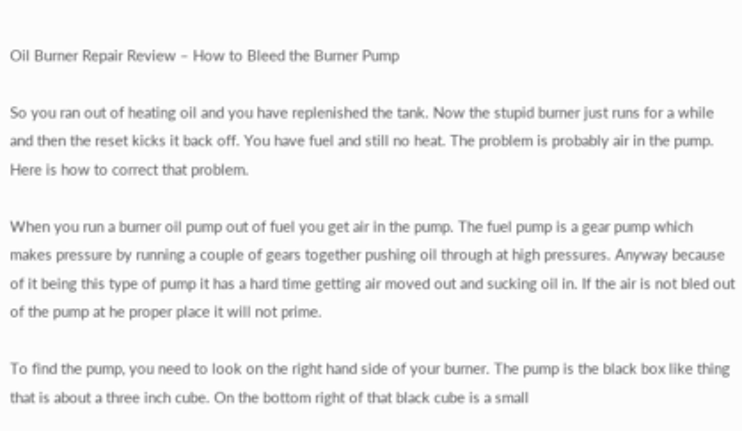Oil Burner Repair Review – How to Bleed the Burner Pump

So you ran out of heating oil and you have replenished the tank. Now the stupid burner just runs for a while and then the reset kicks it back off. You have fuel and still no heat. The problem is probably air in the pump. Here is how to correct that problem.

When you run a burner oil pump out of fuel you get air in the pump. The fuel pump is a gear pump which makes pressure by running a couple of gears together pushing oil through at high pressures. Anyway because of it being this type of pump it has a hard time getting air moved out and sucking oil in. If the air is not bled out of the pump at he proper place it will not prime.

To find the pump, you need to look on the right hand side of your burner. The pump is the black box like thing that is about a three inch cube. On the bottom right of that black cube is a small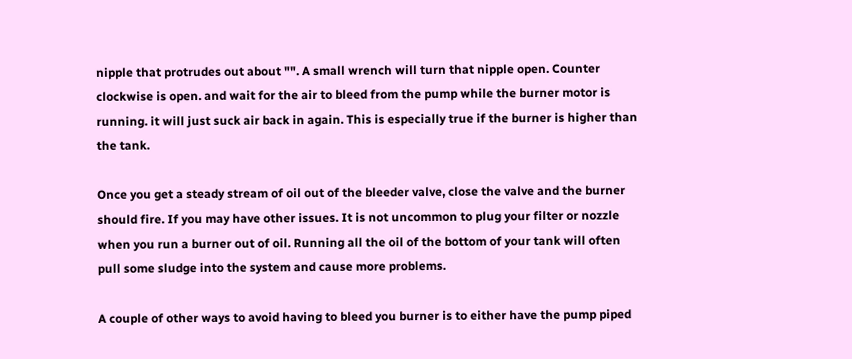nipple that protrudes out about "". A small wrench will turn that nipple open. Counter clockwise is open. and wait for the air to bleed from the pump while the burner motor is running. it will just suck air back in again. This is especially true if the burner is higher than the tank.

Once you get a steady stream of oil out of the bleeder valve, close the valve and the burner should fire. If you may have other issues. It is not uncommon to plug your filter or nozzle when you run a burner out of oil. Running all the oil of the bottom of your tank will often pull some sludge into the system and cause more problems.

A couple of other ways to avoid having to bleed you burner is to either have the pump piped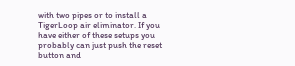with two pipes or to install a TigerLoop air eliminator. If you have either of these setups you probably can just push the reset button and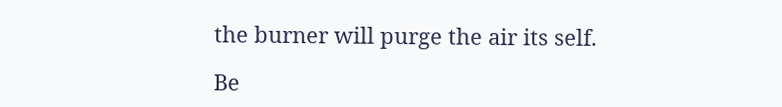the burner will purge the air its self.

Be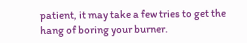patient, it may take a few tries to get the hang of boring your burner.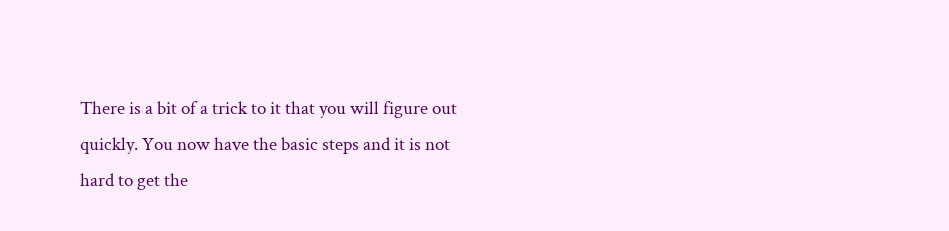There is a bit of a trick to it that you will figure out quickly. You now have the basic steps and it is not hard to get the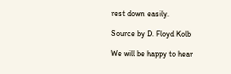rest down easily.

Source by D. Floyd Kolb

We will be happy to hear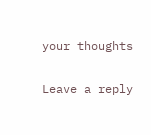your thoughts

Leave a reply